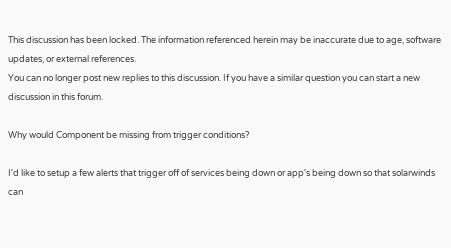This discussion has been locked. The information referenced herein may be inaccurate due to age, software updates, or external references.
You can no longer post new replies to this discussion. If you have a similar question you can start a new discussion in this forum.

Why would Component be missing from trigger conditions?

I'd like to setup a few alerts that trigger off of services being down or app's being down so that solarwinds can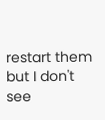restart them but I don't see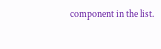component in the list.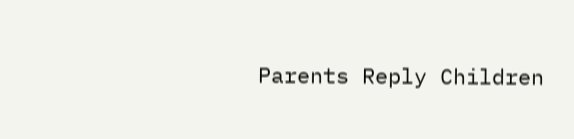Parents Reply Children